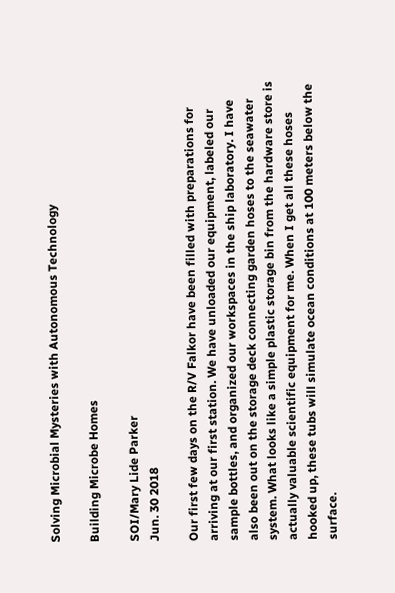Solving Microbial Mysteries with Autonomous Technology

Building Microbe Homes

SOI/Mary Lide Parker
Jun. 30 2018

Our first few days on the R/V Falkor have been filled with preparations for arriving at our first station. We have unloaded our equipment, labeled our sample bottles, and organized our workspaces in the ship laboratory. I have also been out on the storage deck connecting garden hoses to the seawater system. What looks like a simple plastic storage bin from the hardware store is actually valuable scientific equipment for me. When I get all these hoses hooked up, these tubs will simulate ocean conditions at 100 meters below the surface.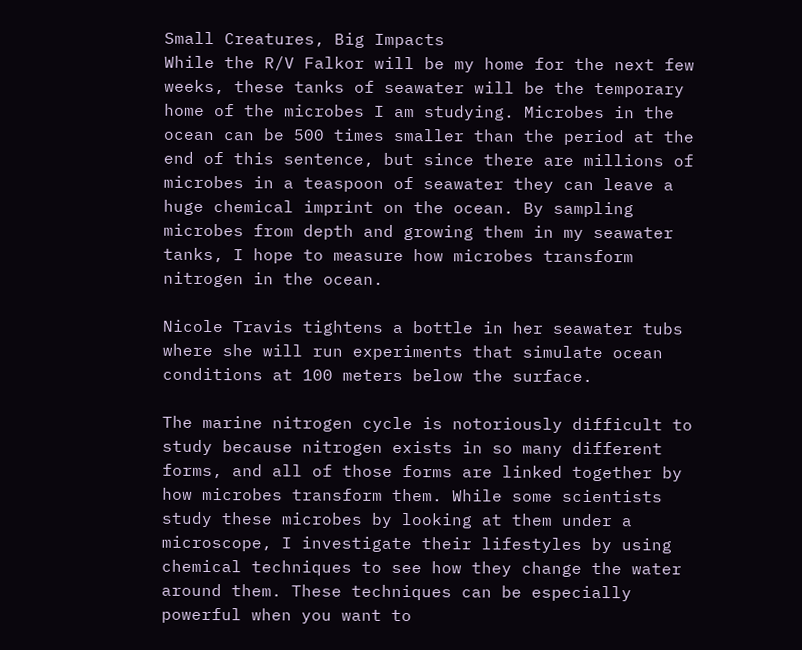Small Creatures, Big Impacts
While the R/V Falkor will be my home for the next few weeks, these tanks of seawater will be the temporary home of the microbes I am studying. Microbes in the ocean can be 500 times smaller than the period at the end of this sentence, but since there are millions of microbes in a teaspoon of seawater they can leave a huge chemical imprint on the ocean. By sampling microbes from depth and growing them in my seawater tanks, I hope to measure how microbes transform nitrogen in the ocean.

Nicole Travis tightens a bottle in her seawater tubs where she will run experiments that simulate ocean conditions at 100 meters below the surface.

The marine nitrogen cycle is notoriously difficult to study because nitrogen exists in so many different forms, and all of those forms are linked together by how microbes transform them. While some scientists study these microbes by looking at them under a microscope, I investigate their lifestyles by using chemical techniques to see how they change the water around them. These techniques can be especially powerful when you want to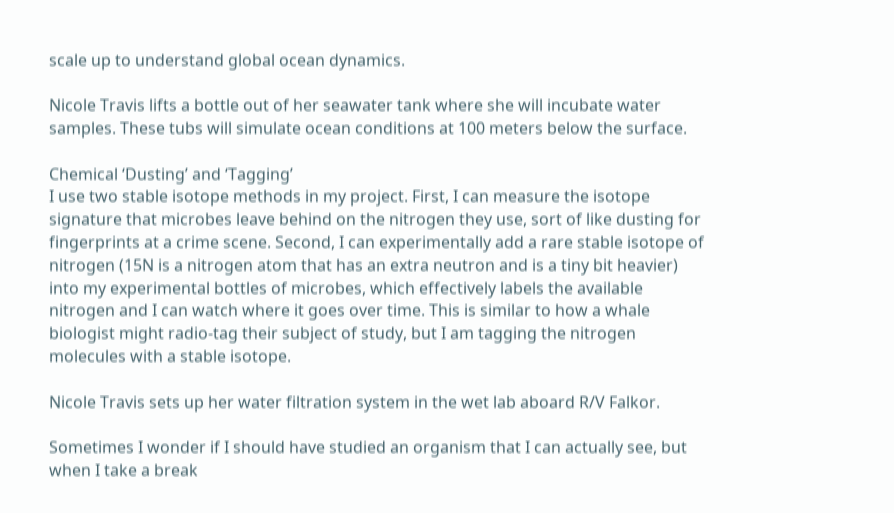scale up to understand global ocean dynamics.

Nicole Travis lifts a bottle out of her seawater tank where she will incubate water samples. These tubs will simulate ocean conditions at 100 meters below the surface.

Chemical ‘Dusting’ and ‘Tagging’
I use two stable isotope methods in my project. First, I can measure the isotope signature that microbes leave behind on the nitrogen they use, sort of like dusting for fingerprints at a crime scene. Second, I can experimentally add a rare stable isotope of nitrogen (15N is a nitrogen atom that has an extra neutron and is a tiny bit heavier) into my experimental bottles of microbes, which effectively labels the available nitrogen and I can watch where it goes over time. This is similar to how a whale biologist might radio-tag their subject of study, but I am tagging the nitrogen molecules with a stable isotope.

Nicole Travis sets up her water filtration system in the wet lab aboard R/V Falkor.

Sometimes I wonder if I should have studied an organism that I can actually see, but when I take a break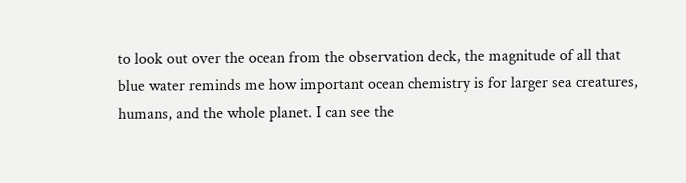to look out over the ocean from the observation deck, the magnitude of all that blue water reminds me how important ocean chemistry is for larger sea creatures, humans, and the whole planet. I can see the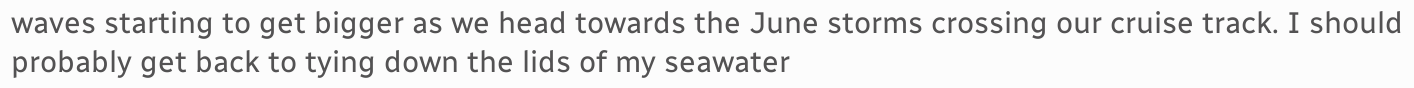waves starting to get bigger as we head towards the June storms crossing our cruise track. I should probably get back to tying down the lids of my seawater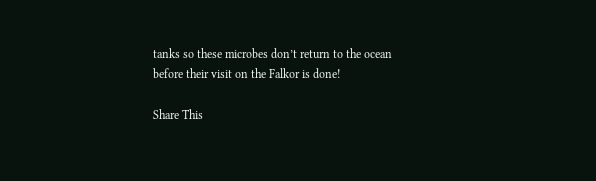tanks so these microbes don’t return to the ocean before their visit on the Falkor is done!

Share This